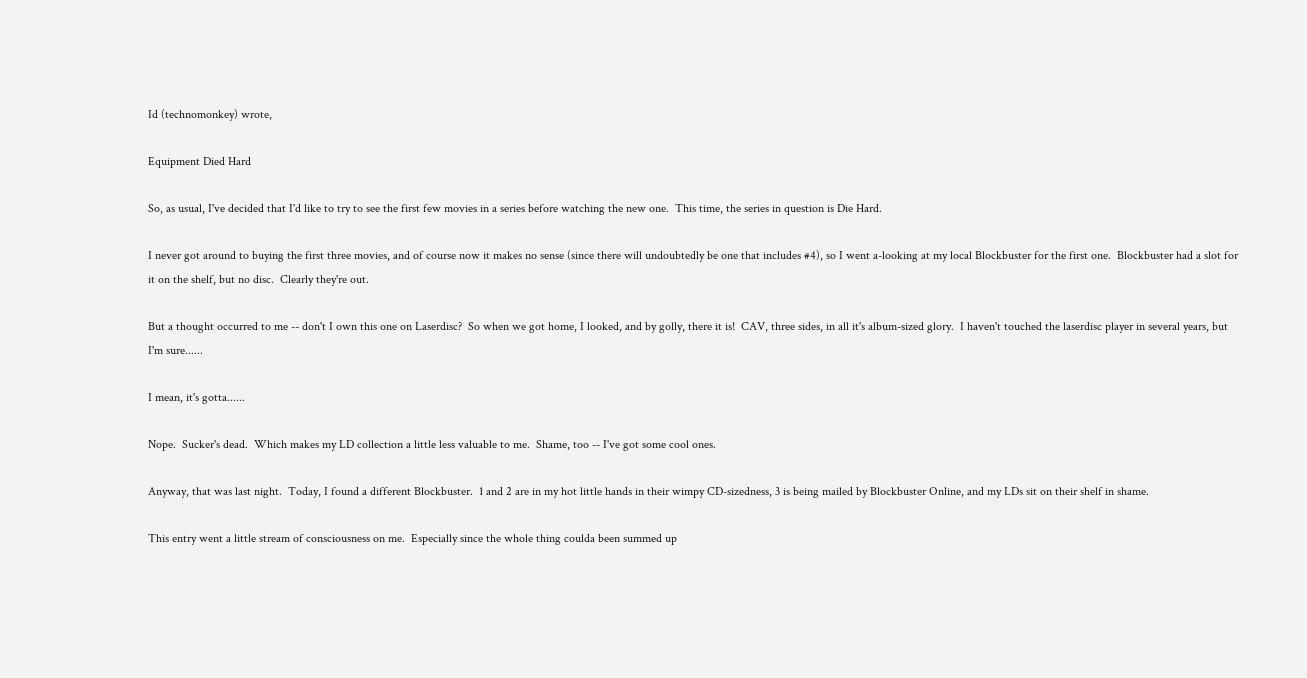Id (technomonkey) wrote,

Equipment Died Hard

So, as usual, I've decided that I'd like to try to see the first few movies in a series before watching the new one.  This time, the series in question is Die Hard.

I never got around to buying the first three movies, and of course now it makes no sense (since there will undoubtedly be one that includes #4), so I went a-looking at my local Blockbuster for the first one.  Blockbuster had a slot for it on the shelf, but no disc.  Clearly they're out.

But a thought occurred to me -- don't I own this one on Laserdisc?  So when we got home, I looked, and by golly, there it is!  CAV, three sides, in all it's album-sized glory.  I haven't touched the laserdisc player in several years, but I'm sure......

I mean, it's gotta......

Nope.  Sucker's dead.  Which makes my LD collection a little less valuable to me.  Shame, too -- I've got some cool ones.

Anyway, that was last night.  Today, I found a different Blockbuster.  1 and 2 are in my hot little hands in their wimpy CD-sizedness, 3 is being mailed by Blockbuster Online, and my LDs sit on their shelf in shame.

This entry went a little stream of consciousness on me.  Especially since the whole thing coulda been summed up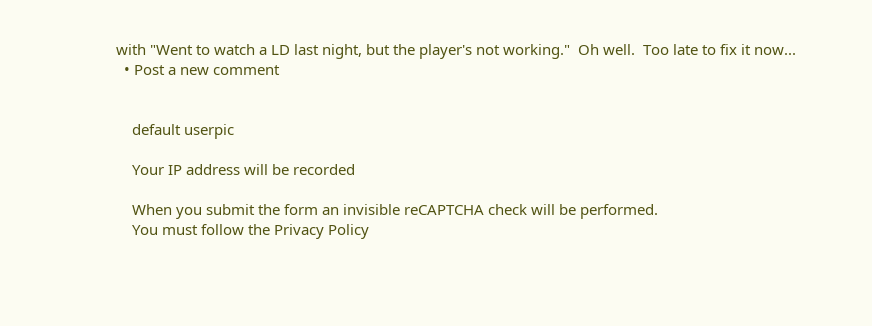with "Went to watch a LD last night, but the player's not working."  Oh well.  Too late to fix it now...
  • Post a new comment


    default userpic

    Your IP address will be recorded

    When you submit the form an invisible reCAPTCHA check will be performed.
    You must follow the Privacy Policy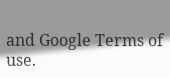and Google Terms of use.